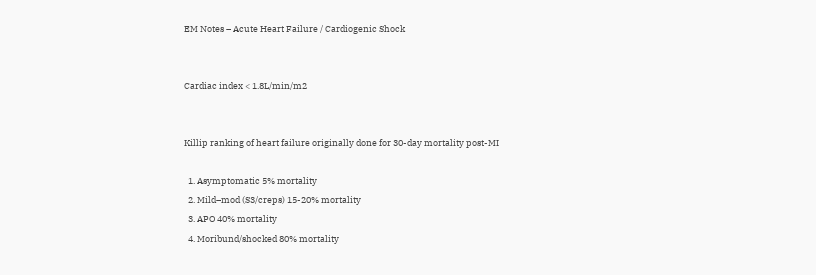EM Notes – Acute Heart Failure / Cardiogenic Shock


Cardiac index < 1.8L/min/m2


Killip ranking of heart failure originally done for 30-day mortality post-MI

  1. Asymptomatic 5% mortality
  2. Mild–mod (S3/creps) 15-20% mortality
  3. APO 40% mortality
  4. Moribund/shocked 80% mortality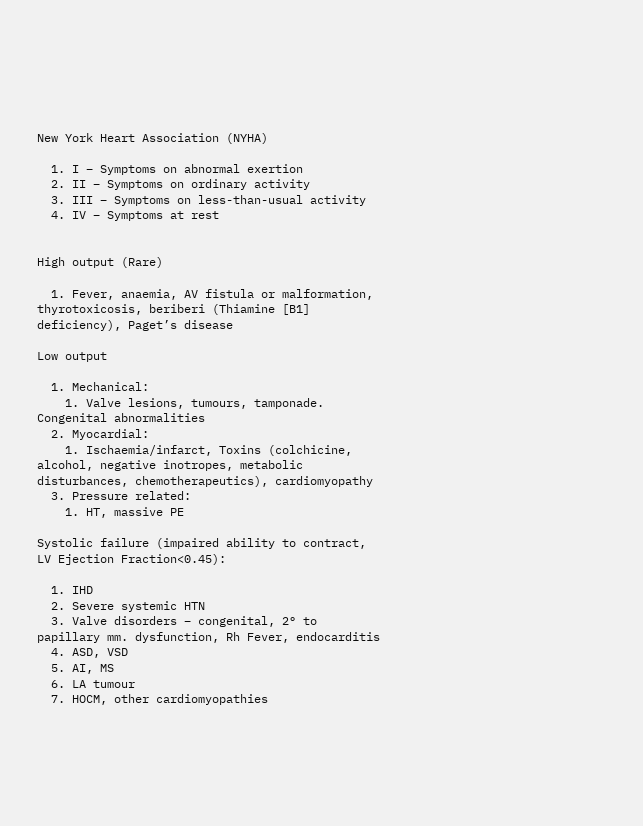New York Heart Association (NYHA)

  1. I – Symptoms on abnormal exertion
  2. II – Symptoms on ordinary activity
  3. III – Symptoms on less-than-usual activity
  4. IV – Symptoms at rest


High output (Rare)

  1. Fever, anaemia, AV fistula or malformation, thyrotoxicosis, beriberi (Thiamine [B1] deficiency), Paget’s disease

Low output

  1. Mechanical:
    1. Valve lesions, tumours, tamponade. Congenital abnormalities
  2. Myocardial:
    1. Ischaemia/infarct, Toxins (colchicine, alcohol, negative inotropes, metabolic disturbances, chemotherapeutics), cardiomyopathy
  3. Pressure related:
    1. HT, massive PE

Systolic failure (impaired ability to contract, LV Ejection Fraction<0.45):

  1. IHD
  2. Severe systemic HTN
  3. Valve disorders – congenital, 2° to papillary mm. dysfunction, Rh Fever, endocarditis
  4. ASD, VSD
  5. AI, MS
  6. LA tumour
  7. HOCM, other cardiomyopathies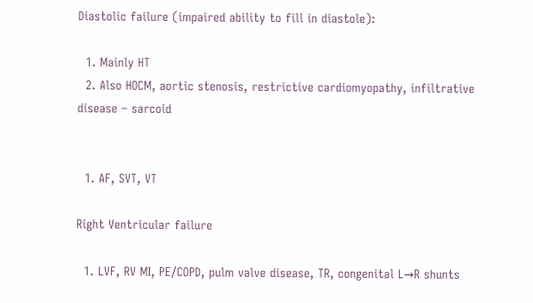Diastolic failure (impaired ability to fill in diastole):

  1. Mainly HT
  2. Also HOCM, aortic stenosis, restrictive cardiomyopathy, infiltrative disease – sarcoid


  1. AF, SVT, VT

Right Ventricular failure

  1. LVF, RV MI, PE/COPD, pulm valve disease, TR, congenital L→R shunts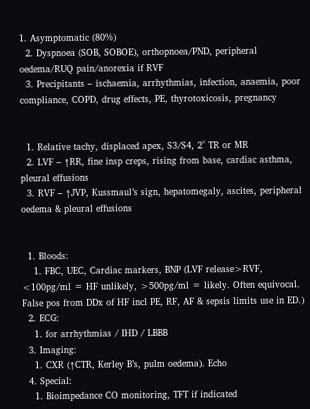1. Asymptomatic (80%)
  2. Dyspnoea (SOB, SOBOE), orthopnoea/PND, peripheral oedema/RUQ pain/anorexia if RVF
  3. Precipitants – ischaemia, arrhythmias, infection, anaemia, poor compliance, COPD, drug effects, PE, thyrotoxicosis, pregnancy


  1. Relative tachy, displaced apex, S3/S4, 2° TR or MR
  2. LVF – ↑RR, fine insp creps, rising from base, cardiac asthma, pleural effusions
  3. RVF – ↑JVP, Kussmaul’s sign, hepatomegaly, ascites, peripheral oedema & pleural effusions


  1. Bloods:
    1. FBC, UEC, Cardiac markers, BNP (LVF release>RVF, <100pg/ml = HF unlikely, >500pg/ml = likely. Often equivocal. False pos from DDx of HF incl PE, RF, AF & sepsis limits use in ED.)
  2. ECG:
    1. for arrhythmias / IHD / LBBB
  3. Imaging:
    1. CXR (↑CTR, Kerley B’s, pulm oedema). Echo
  4. Special:
    1. Bioimpedance CO monitoring, TFT if indicated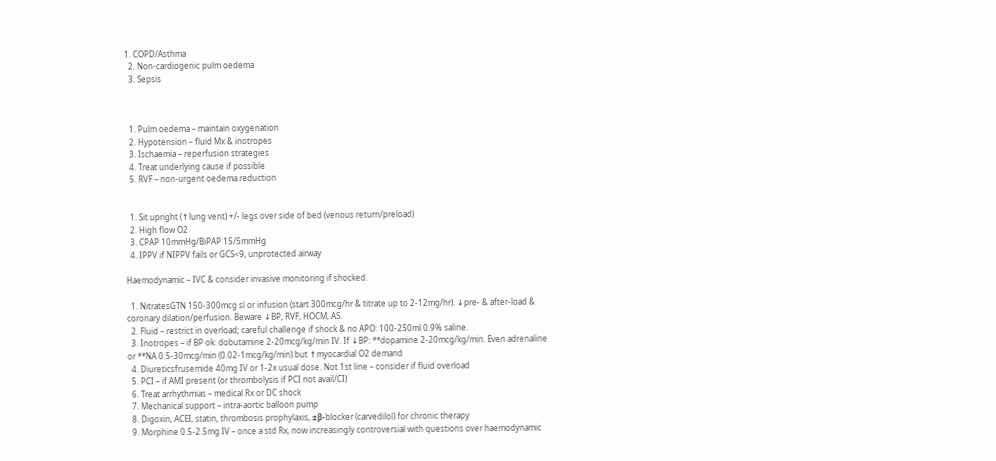1. COPD/Asthma
  2. Non-cardiogenic pulm oedema
  3. Sepsis



  1. Pulm oedema – maintain oxygenation
  2. Hypotension – fluid Mx & inotropes
  3. Ischaemia – reperfusion strategies
  4. Treat underlying cause if possible
  5. RVF – non-urgent oedema reduction


  1. Sit upright (↑lung vent) +/- legs over side of bed (venous return/preload)
  2. High flow O2
  3. CPAP 10mmHg/BiPAP 15/5mmHg
  4. IPPV if NIPPV fails or GCS<9, unprotected airway

Haemodynamic – IVC & consider invasive monitoring if shocked.

  1. NitratesGTN 150-300mcg sl or infusion (start 300mcg/hr & titrate up to 2-12mg/hr). ↓pre- & after-load & coronary dilation/perfusion. Beware ↓BP, RVF, HOCM, AS.
  2. Fluid – restrict in overload; careful challenge if shock & no APO: 100-250ml 0.9% saline.
  3. Inotropes – if BP ok: dobutamine 2-20mcg/kg/min IV. If ↓BP: **dopamine 2-20mcg/kg/min. Even adrenaline or **NA 0.5-30mcg/min (0.02-1mcg/kg/min) but ↑myocardial O2 demand
  4. Diureticsfrusemide 40mg IV or 1-2x usual dose. Not 1st line – consider if fluid overload
  5. PCI – if AMI present (or thrombolysis if PCI not avail/CI)
  6. Treat arrhythmias – medical Rx or DC shock
  7. Mechanical support – intra-aortic balloon pump
  8. Digoxin, ACEI, statin, thrombosis prophylaxis, ±β-blocker (carvedilol) for chronic therapy
  9. Morphine 0.5-2.5mg IV – once a std Rx, now increasingly controversial with questions over haemodynamic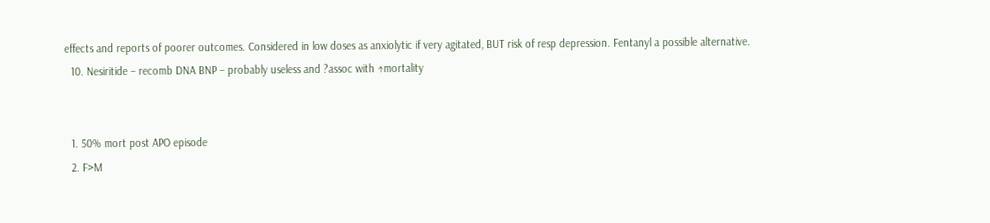effects and reports of poorer outcomes. Considered in low doses as anxiolytic if very agitated, BUT risk of resp depression. Fentanyl a possible alternative.
  10. Nesiritide – recomb DNA BNP – probably useless and ?assoc with ↑mortality


  1. 50% mort post APO episode
  2. F>M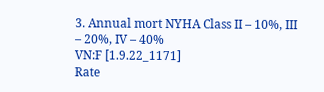3. Annual mort NYHA Class II – 10%, III – 20%, IV – 40%
VN:F [1.9.22_1171]
Rate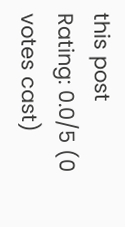this post
Rating: 0.0/5 (0 votes cast)